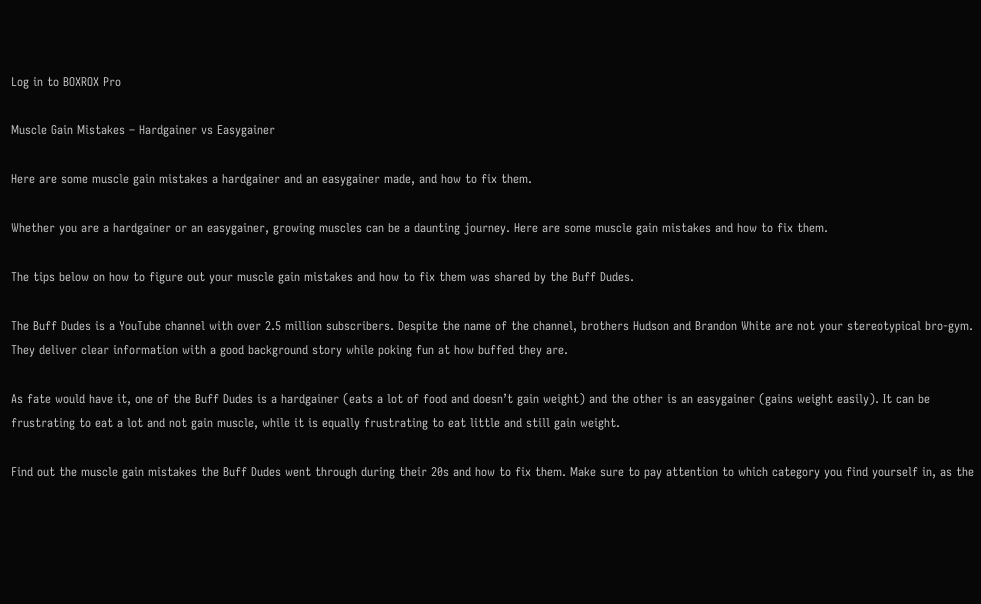Log in to BOXROX Pro

Muscle Gain Mistakes – Hardgainer vs Easygainer

Here are some muscle gain mistakes a hardgainer and an easygainer made, and how to fix them.

Whether you are a hardgainer or an easygainer, growing muscles can be a daunting journey. Here are some muscle gain mistakes and how to fix them.

The tips below on how to figure out your muscle gain mistakes and how to fix them was shared by the Buff Dudes.

The Buff Dudes is a YouTube channel with over 2.5 million subscribers. Despite the name of the channel, brothers Hudson and Brandon White are not your stereotypical bro-gym. They deliver clear information with a good background story while poking fun at how buffed they are.

As fate would have it, one of the Buff Dudes is a hardgainer (eats a lot of food and doesn’t gain weight) and the other is an easygainer (gains weight easily). It can be frustrating to eat a lot and not gain muscle, while it is equally frustrating to eat little and still gain weight.

Find out the muscle gain mistakes the Buff Dudes went through during their 20s and how to fix them. Make sure to pay attention to which category you find yourself in, as the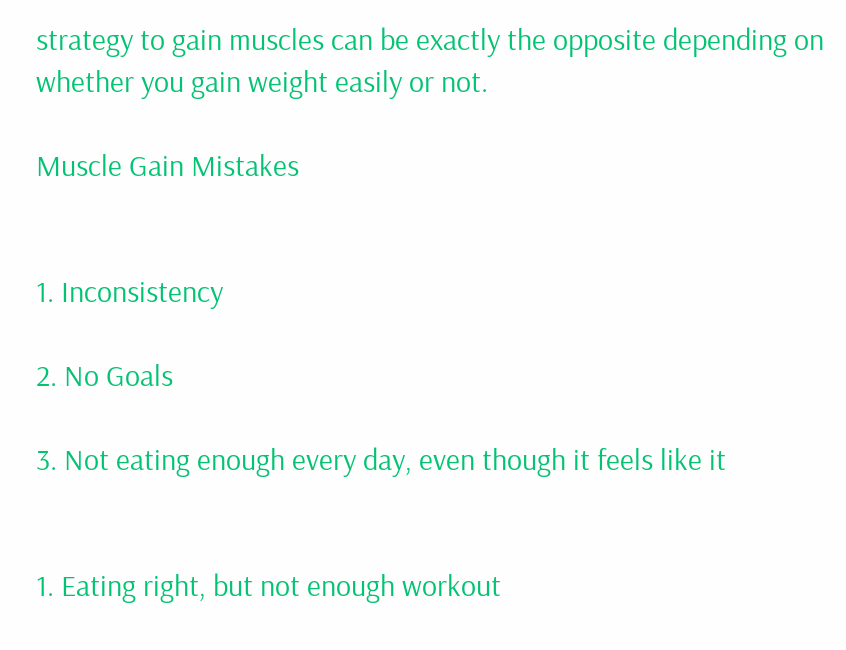strategy to gain muscles can be exactly the opposite depending on whether you gain weight easily or not.

Muscle Gain Mistakes


1. Inconsistency

2. No Goals

3. Not eating enough every day, even though it feels like it


1. Eating right, but not enough workout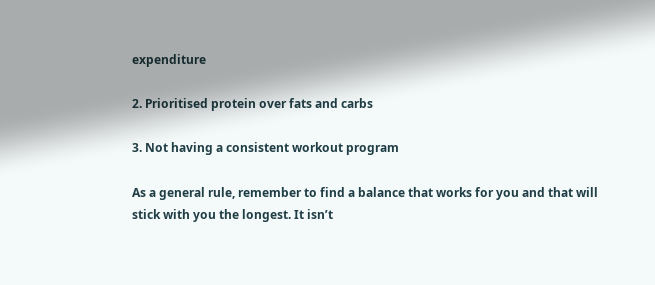expenditure

2. Prioritised protein over fats and carbs

3. Not having a consistent workout program

As a general rule, remember to find a balance that works for you and that will stick with you the longest. It isn’t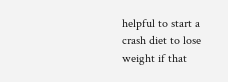helpful to start a crash diet to lose weight if that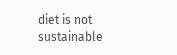diet is not sustainable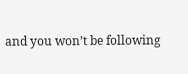and you won’t be following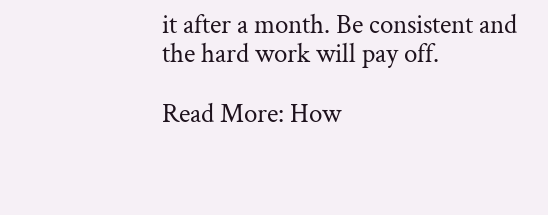it after a month. Be consistent and the hard work will pay off.

Read More: How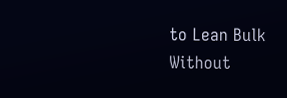to Lean Bulk Without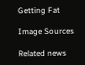Getting Fat

Image Sources

Related news